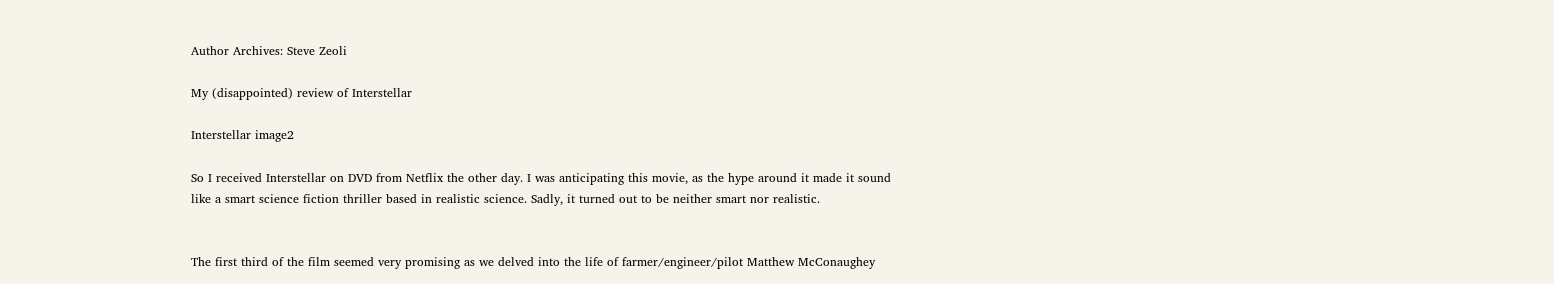Author Archives: Steve Zeoli

My (disappointed) review of Interstellar

Interstellar image2

So I received Interstellar on DVD from Netflix the other day. I was anticipating this movie, as the hype around it made it sound like a smart science fiction thriller based in realistic science. Sadly, it turned out to be neither smart nor realistic.


The first third of the film seemed very promising as we delved into the life of farmer/engineer/pilot Matthew McConaughey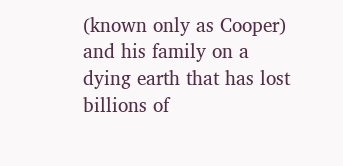(known only as Cooper) and his family on a dying earth that has lost billions of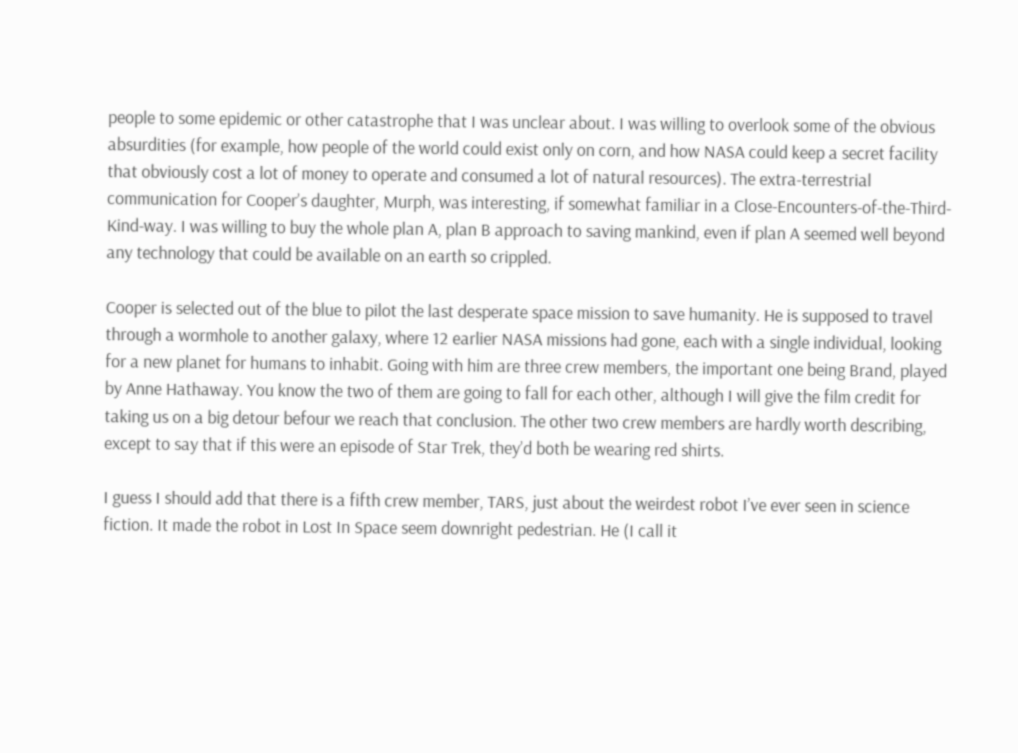people to some epidemic or other catastrophe that I was unclear about. I was willing to overlook some of the obvious absurdities (for example, how people of the world could exist only on corn, and how NASA could keep a secret facility that obviously cost a lot of money to operate and consumed a lot of natural resources). The extra-terrestrial communication for Cooper’s daughter, Murph, was interesting, if somewhat familiar in a Close-Encounters-of-the-Third-Kind-way. I was willing to buy the whole plan A, plan B approach to saving mankind, even if plan A seemed well beyond any technology that could be available on an earth so crippled.

Cooper is selected out of the blue to pilot the last desperate space mission to save humanity. He is supposed to travel through a wormhole to another galaxy, where 12 earlier NASA missions had gone, each with a single individual, looking for a new planet for humans to inhabit. Going with him are three crew members, the important one being Brand, played by Anne Hathaway. You know the two of them are going to fall for each other, although I will give the film credit for taking us on a big detour befour we reach that conclusion. The other two crew members are hardly worth describing, except to say that if this were an episode of Star Trek, they’d both be wearing red shirts.

I guess I should add that there is a fifth crew member, TARS, just about the weirdest robot I’ve ever seen in science fiction. It made the robot in Lost In Space seem downright pedestrian. He (I call it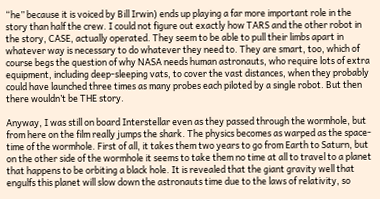“he” because it is voiced by Bill Irwin) ends up playing a far more important role in the story than half the crew. I could not figure out exactly how TARS and the other robot in the story, CASE, actually operated. They seem to be able to pull their limbs apart in whatever way is necessary to do whatever they need to. They are smart, too, which of course begs the question of why NASA needs human astronauts, who require lots of extra equipment, including deep-sleeping vats, to cover the vast distances, when they probably could have launched three times as many probes each piloted by a single robot. But then there wouldn’t be THE story.

Anyway, I was still on board Interstellar even as they passed through the wormhole, but from here on the film really jumps the shark. The physics becomes as warped as the space-time of the wormhole. First of all, it takes them two years to go from Earth to Saturn, but on the other side of the wormhole it seems to take them no time at all to travel to a planet that happens to be orbiting a black hole. It is revealed that the giant gravity well that engulfs this planet will slow down the astronauts time due to the laws of relativity, so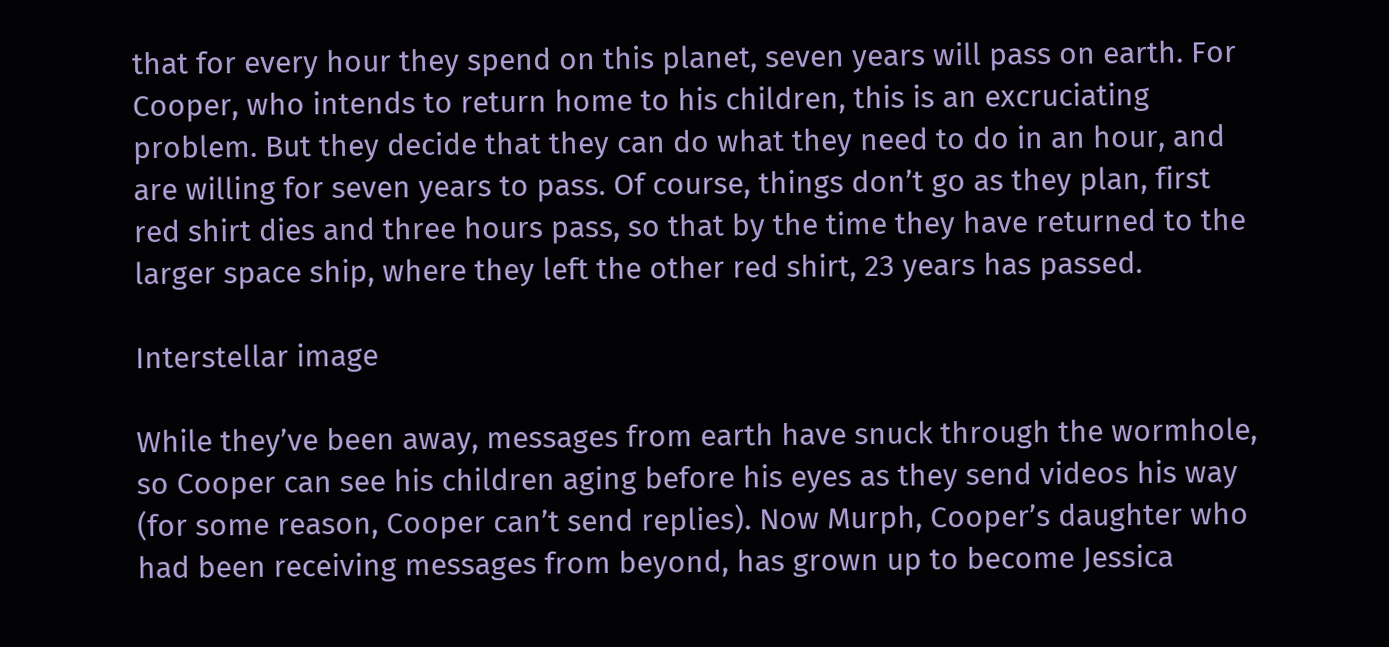that for every hour they spend on this planet, seven years will pass on earth. For Cooper, who intends to return home to his children, this is an excruciating problem. But they decide that they can do what they need to do in an hour, and are willing for seven years to pass. Of course, things don’t go as they plan, first red shirt dies and three hours pass, so that by the time they have returned to the larger space ship, where they left the other red shirt, 23 years has passed.

Interstellar image

While they’ve been away, messages from earth have snuck through the wormhole, so Cooper can see his children aging before his eyes as they send videos his way (for some reason, Cooper can’t send replies). Now Murph, Cooper’s daughter who had been receiving messages from beyond, has grown up to become Jessica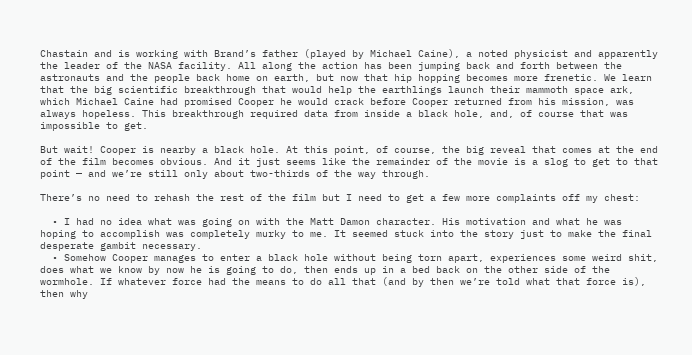Chastain and is working with Brand’s father (played by Michael Caine), a noted physicist and apparently the leader of the NASA facility. All along the action has been jumping back and forth between the astronauts and the people back home on earth, but now that hip hopping becomes more frenetic. We learn that the big scientific breakthrough that would help the earthlings launch their mammoth space ark, which Michael Caine had promised Cooper he would crack before Cooper returned from his mission, was always hopeless. This breakthrough required data from inside a black hole, and, of course that was impossible to get.

But wait! Cooper is nearby a black hole. At this point, of course, the big reveal that comes at the end of the film becomes obvious. And it just seems like the remainder of the movie is a slog to get to that point — and we’re still only about two-thirds of the way through.

There’s no need to rehash the rest of the film but I need to get a few more complaints off my chest:

  • I had no idea what was going on with the Matt Damon character. His motivation and what he was hoping to accomplish was completely murky to me. It seemed stuck into the story just to make the final desperate gambit necessary.
  • Somehow Cooper manages to enter a black hole without being torn apart, experiences some weird shit, does what we know by now he is going to do, then ends up in a bed back on the other side of the wormhole. If whatever force had the means to do all that (and by then we’re told what that force is), then why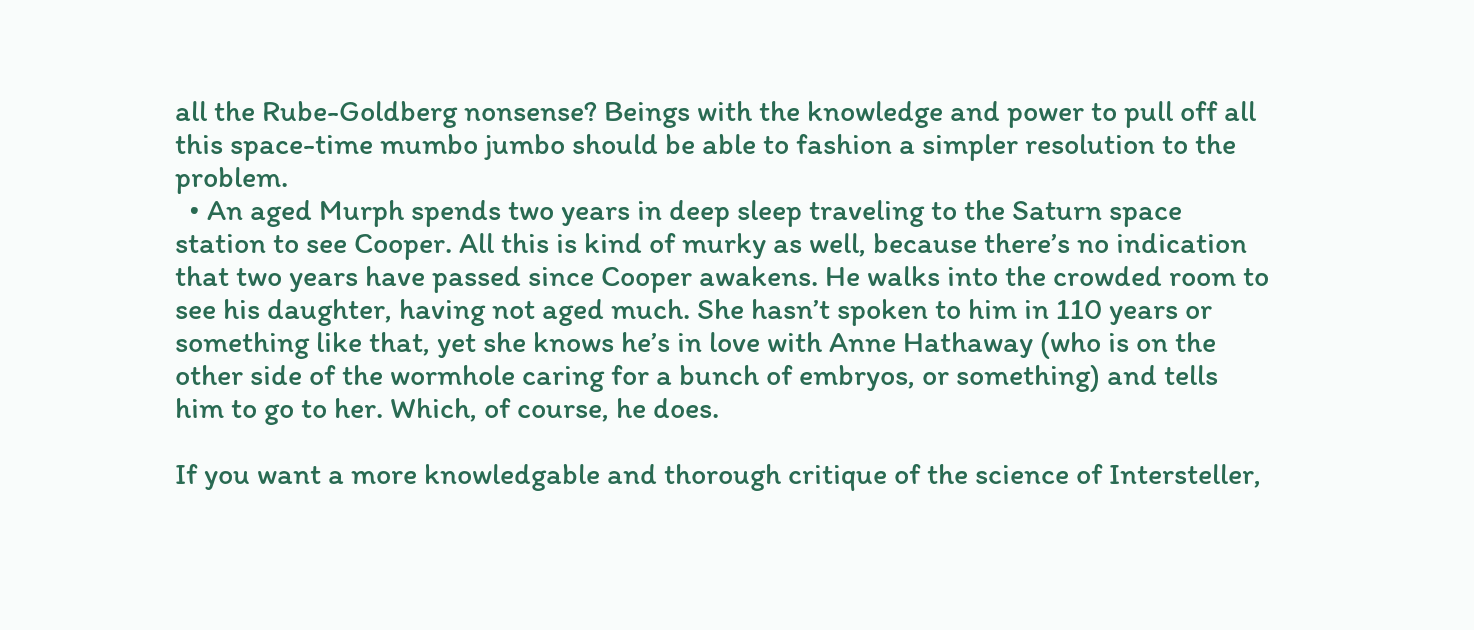all the Rube-Goldberg nonsense? Beings with the knowledge and power to pull off all this space-time mumbo jumbo should be able to fashion a simpler resolution to the problem.
  • An aged Murph spends two years in deep sleep traveling to the Saturn space station to see Cooper. All this is kind of murky as well, because there’s no indication that two years have passed since Cooper awakens. He walks into the crowded room to see his daughter, having not aged much. She hasn’t spoken to him in 110 years or something like that, yet she knows he’s in love with Anne Hathaway (who is on the other side of the wormhole caring for a bunch of embryos, or something) and tells him to go to her. Which, of course, he does.

If you want a more knowledgable and thorough critique of the science of Intersteller,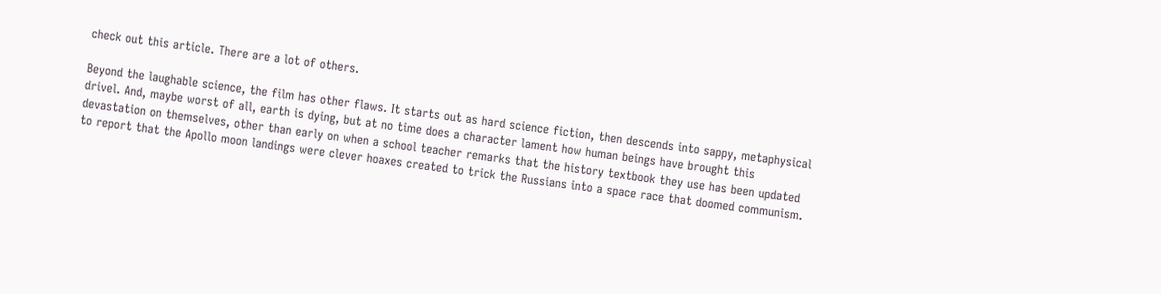check out this article. There are a lot of others.

Beyond the laughable science, the film has other flaws. It starts out as hard science fiction, then descends into sappy, metaphysical drivel. And, maybe worst of all, earth is dying, but at no time does a character lament how human beings have brought this devastation on themselves, other than early on when a school teacher remarks that the history textbook they use has been updated to report that the Apollo moon landings were clever hoaxes created to trick the Russians into a space race that doomed communism.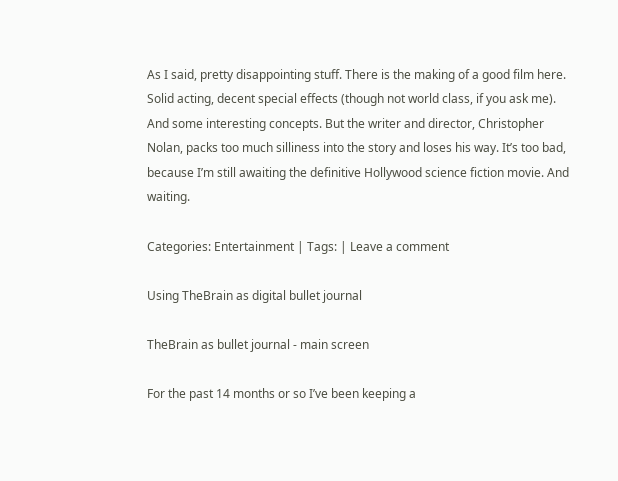As I said, pretty disappointing stuff. There is the making of a good film here. Solid acting, decent special effects (though not world class, if you ask me). And some interesting concepts. But the writer and director, Christopher Nolan, packs too much silliness into the story and loses his way. It’s too bad, because I’m still awaiting the definitive Hollywood science fiction movie. And waiting.

Categories: Entertainment | Tags: | Leave a comment

Using TheBrain as digital bullet journal

TheBrain as bullet journal - main screen

For the past 14 months or so I’ve been keeping a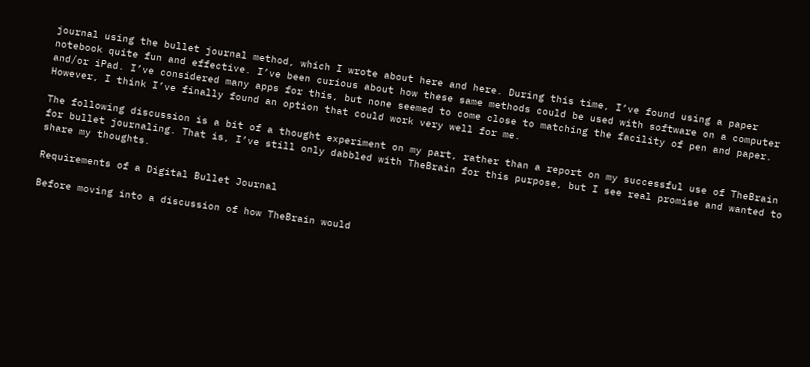journal using the bullet journal method, which I wrote about here and here. During this time, I’ve found using a paper notebook quite fun and effective. I’ve been curious about how these same methods could be used with software on a computer and/or iPad. I’ve considered many apps for this, but none seemed to come close to matching the facility of pen and paper. However, I think I’ve finally found an option that could work very well for me.

The following discussion is a bit of a thought experiment on my part, rather than a report on my successful use of TheBrain for bullet journaling. That is, I’ve still only dabbled with TheBrain for this purpose, but I see real promise and wanted to share my thoughts.

Requirements of a Digital Bullet Journal

Before moving into a discussion of how TheBrain would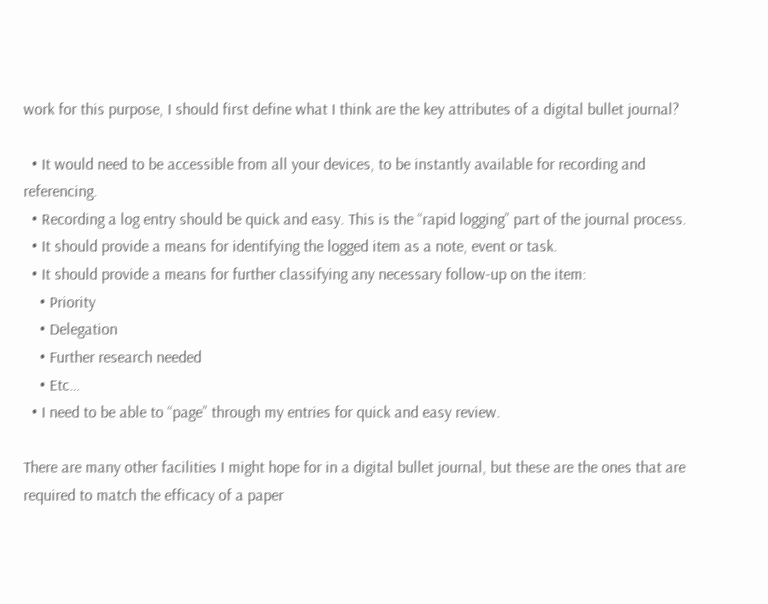work for this purpose, I should first define what I think are the key attributes of a digital bullet journal?

  • It would need to be accessible from all your devices, to be instantly available for recording and referencing.
  • Recording a log entry should be quick and easy. This is the “rapid logging” part of the journal process.
  • It should provide a means for identifying the logged item as a note, event or task.
  • It should provide a means for further classifying any necessary follow-up on the item:
    • Priority
    • Delegation
    • Further research needed
    • Etc…
  • I need to be able to “page” through my entries for quick and easy review.

There are many other facilities I might hope for in a digital bullet journal, but these are the ones that are required to match the efficacy of a paper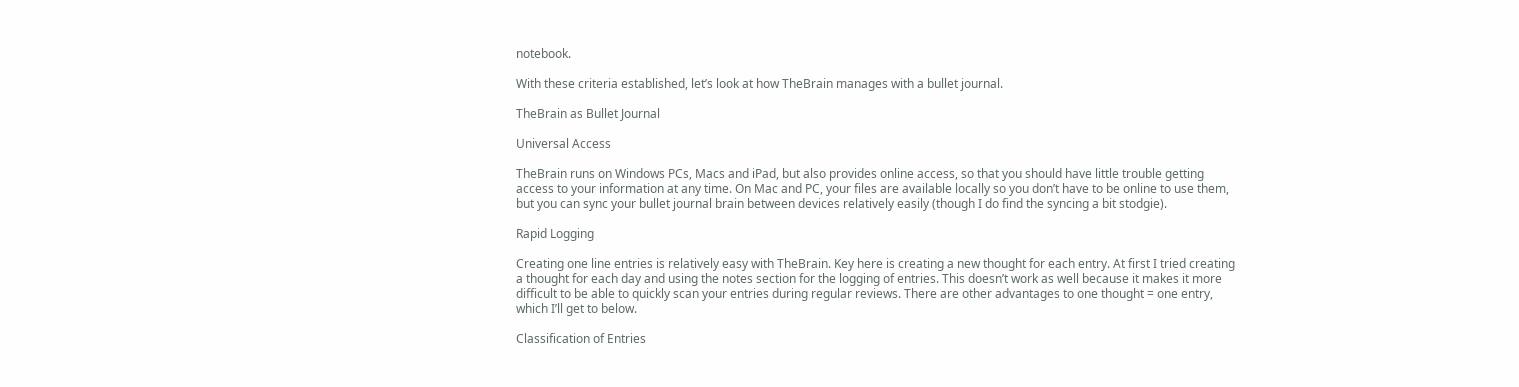notebook.

With these criteria established, let’s look at how TheBrain manages with a bullet journal.

TheBrain as Bullet Journal

Universal Access

TheBrain runs on Windows PCs, Macs and iPad, but also provides online access, so that you should have little trouble getting access to your information at any time. On Mac and PC, your files are available locally so you don’t have to be online to use them, but you can sync your bullet journal brain between devices relatively easily (though I do find the syncing a bit stodgie).

Rapid Logging

Creating one line entries is relatively easy with TheBrain. Key here is creating a new thought for each entry. At first I tried creating a thought for each day and using the notes section for the logging of entries. This doesn’t work as well because it makes it more difficult to be able to quickly scan your entries during regular reviews. There are other advantages to one thought = one entry, which I’ll get to below.

Classification of Entries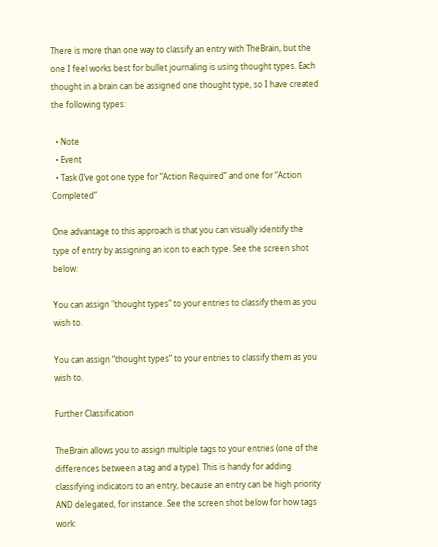There is more than one way to classify an entry with TheBrain, but the one I feel works best for bullet journaling is using thought types. Each thought in a brain can be assigned one thought type, so I have created the following types:

  • Note
  • Event
  • Task (I’ve got one type for “Action Required” and one for “Action Completed”

One advantage to this approach is that you can visually identify the type of entry by assigning an icon to each type. See the screen shot below:

You can assign "thought types" to your entries to classify them as you wish to.

You can assign “thought types” to your entries to classify them as you wish to.

Further Classification

TheBrain allows you to assign multiple tags to your entries (one of the differences between a tag and a type). This is handy for adding classifying indicators to an entry, because an entry can be high priority AND delegated, for instance. See the screen shot below for how tags work: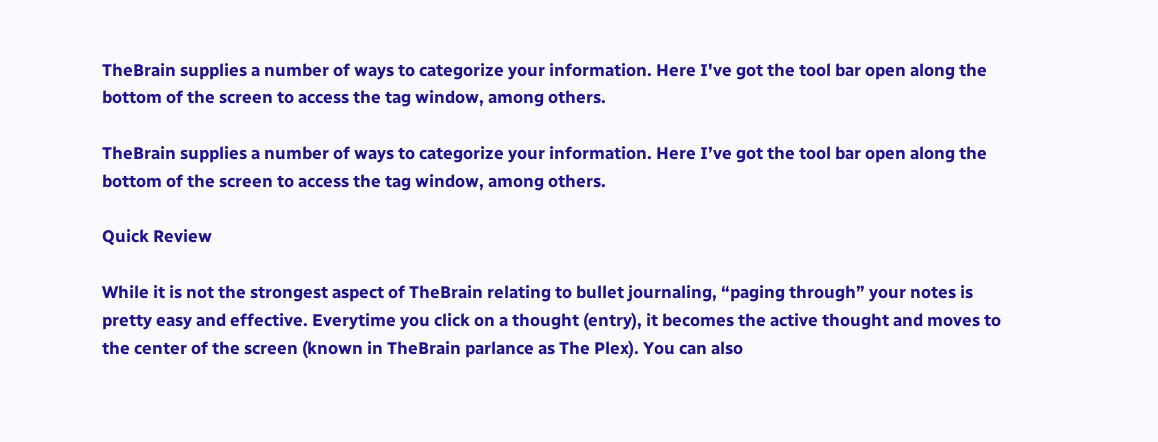TheBrain supplies a number of ways to categorize your information. Here I've got the tool bar open along the bottom of the screen to access the tag window, among others.

TheBrain supplies a number of ways to categorize your information. Here I’ve got the tool bar open along the bottom of the screen to access the tag window, among others.

Quick Review

While it is not the strongest aspect of TheBrain relating to bullet journaling, “paging through” your notes is pretty easy and effective. Everytime you click on a thought (entry), it becomes the active thought and moves to the center of the screen (known in TheBrain parlance as The Plex). You can also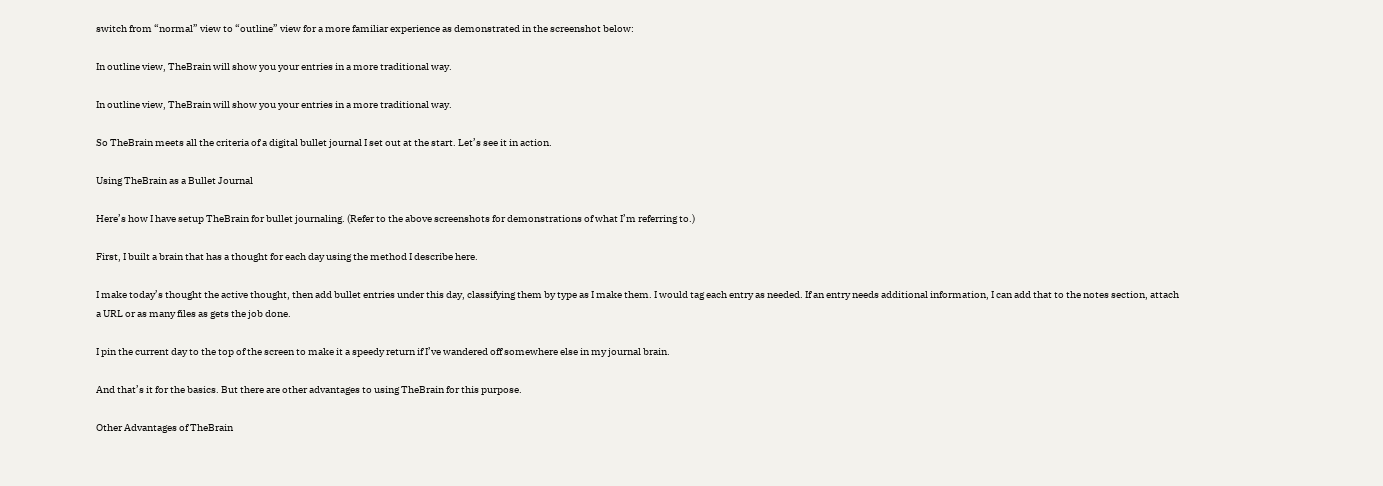switch from “normal” view to “outline” view for a more familiar experience as demonstrated in the screenshot below:

In outline view, TheBrain will show you your entries in a more traditional way.

In outline view, TheBrain will show you your entries in a more traditional way.

So TheBrain meets all the criteria of a digital bullet journal I set out at the start. Let’s see it in action.

Using TheBrain as a Bullet Journal

Here’s how I have setup TheBrain for bullet journaling. (Refer to the above screenshots for demonstrations of what I’m referring to.)

First, I built a brain that has a thought for each day using the method I describe here.

I make today’s thought the active thought, then add bullet entries under this day, classifying them by type as I make them. I would tag each entry as needed. If an entry needs additional information, I can add that to the notes section, attach a URL or as many files as gets the job done.

I pin the current day to the top of the screen to make it a speedy return if I’ve wandered off somewhere else in my journal brain.

And that’s it for the basics. But there are other advantages to using TheBrain for this purpose.

Other Advantages of TheBrain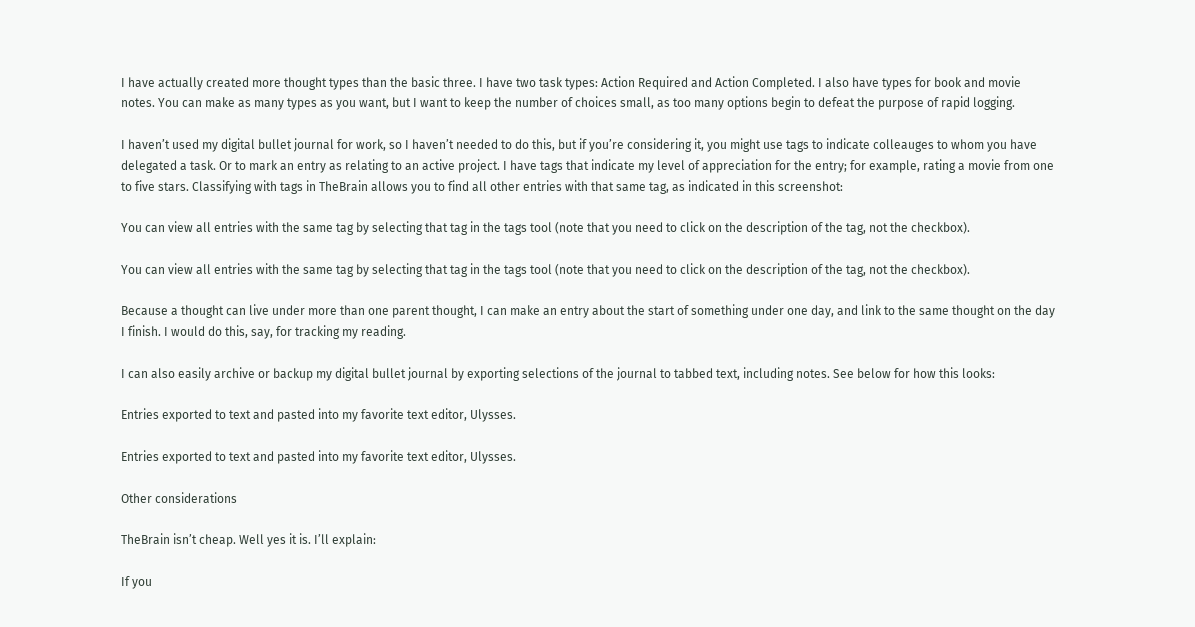I have actually created more thought types than the basic three. I have two task types: Action Required and Action Completed. I also have types for book and movie notes. You can make as many types as you want, but I want to keep the number of choices small, as too many options begin to defeat the purpose of rapid logging.

I haven’t used my digital bullet journal for work, so I haven’t needed to do this, but if you’re considering it, you might use tags to indicate colleauges to whom you have delegated a task. Or to mark an entry as relating to an active project. I have tags that indicate my level of appreciation for the entry; for example, rating a movie from one to five stars. Classifying with tags in TheBrain allows you to find all other entries with that same tag, as indicated in this screenshot:

You can view all entries with the same tag by selecting that tag in the tags tool (note that you need to click on the description of the tag, not the checkbox).

You can view all entries with the same tag by selecting that tag in the tags tool (note that you need to click on the description of the tag, not the checkbox).

Because a thought can live under more than one parent thought, I can make an entry about the start of something under one day, and link to the same thought on the day I finish. I would do this, say, for tracking my reading.

I can also easily archive or backup my digital bullet journal by exporting selections of the journal to tabbed text, including notes. See below for how this looks:

Entries exported to text and pasted into my favorite text editor, Ulysses.

Entries exported to text and pasted into my favorite text editor, Ulysses.

Other considerations

TheBrain isn’t cheap. Well yes it is. I’ll explain:

If you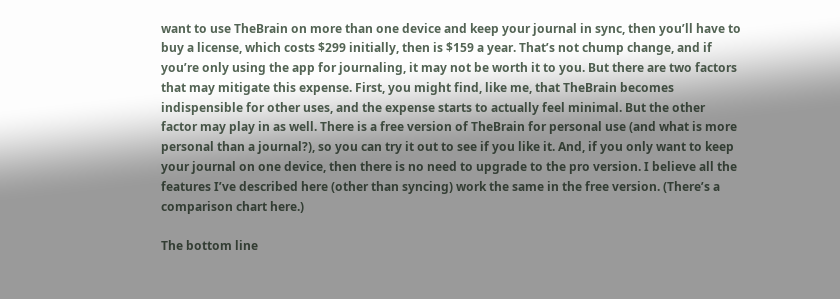want to use TheBrain on more than one device and keep your journal in sync, then you’ll have to buy a license, which costs $299 initially, then is $159 a year. That’s not chump change, and if you’re only using the app for journaling, it may not be worth it to you. But there are two factors that may mitigate this expense. First, you might find, like me, that TheBrain becomes indispensible for other uses, and the expense starts to actually feel minimal. But the other factor may play in as well. There is a free version of TheBrain for personal use (and what is more personal than a journal?), so you can try it out to see if you like it. And, if you only want to keep your journal on one device, then there is no need to upgrade to the pro version. I believe all the features I’ve described here (other than syncing) work the same in the free version. (There’s a comparison chart here.)

The bottom line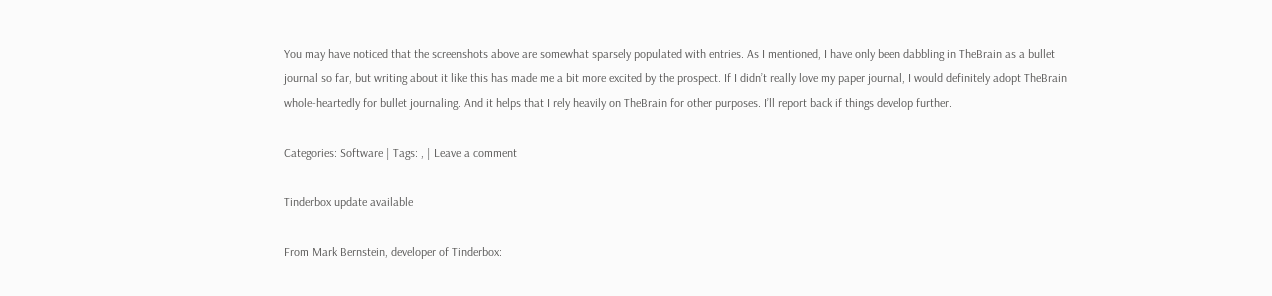You may have noticed that the screenshots above are somewhat sparsely populated with entries. As I mentioned, I have only been dabbling in TheBrain as a bullet journal so far, but writing about it like this has made me a bit more excited by the prospect. If I didn’t really love my paper journal, I would definitely adopt TheBrain whole-heartedly for bullet journaling. And it helps that I rely heavily on TheBrain for other purposes. I’ll report back if things develop further.

Categories: Software | Tags: , | Leave a comment

Tinderbox update available

From Mark Bernstein, developer of Tinderbox: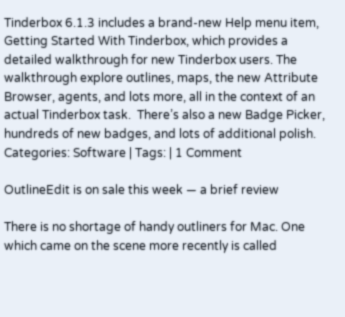Tinderbox 6.1.3 includes a brand-new Help menu item, Getting Started With Tinderbox, which provides a detailed walkthrough for new Tinderbox users. The walkthrough explore outlines, maps, the new Attribute Browser, agents, and lots more, all in the context of an actual Tinderbox task.  There’s also a new Badge Picker, hundreds of new badges, and lots of additional polish.
Categories: Software | Tags: | 1 Comment

OutlineEdit is on sale this week — a brief review

There is no shortage of handy outliners for Mac. One which came on the scene more recently is called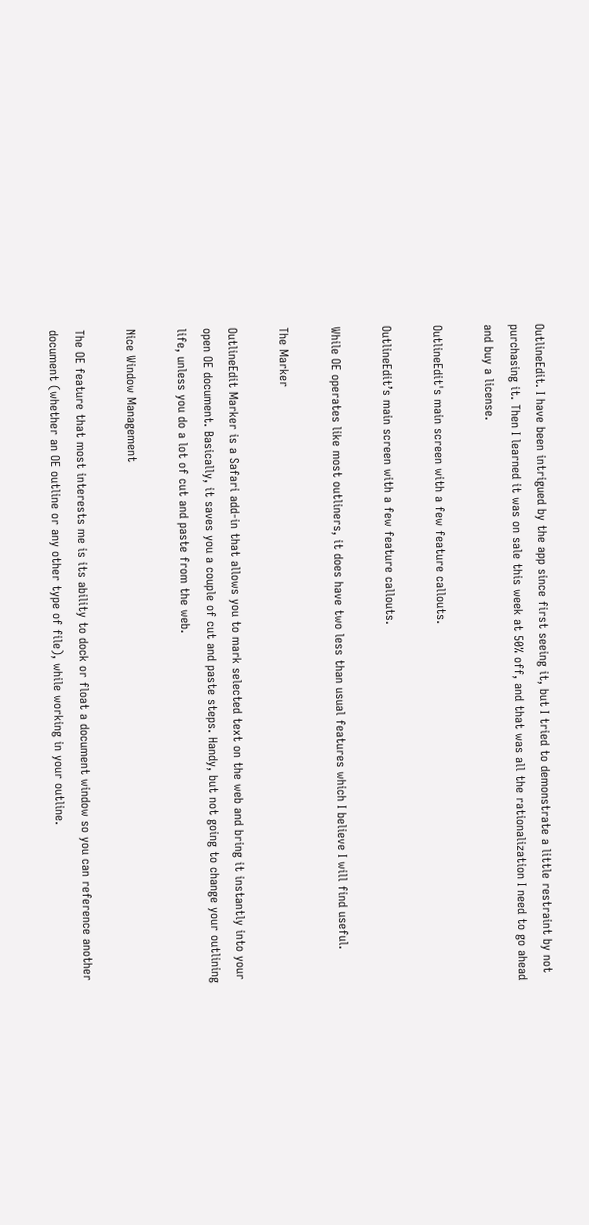OutlineEdit. I have been intrigued by the app since first seeing it, but I tried to demonstrate a little restraint by not purchasing it. Then I learned it was on sale this week at 50% off, and that was all the rationalization I need to go ahead and buy a license.

OutlineEdit's main screen with a few feature callouts.

OutlineEdit’s main screen with a few feature callouts.

While OE operates like most outliners, it does have two less than usual features which I believe I will find useful.

The Marker

OutlineEdit Marker is a Safari add-in that allows you to mark selected text on the web and bring it instantly into your open OE document. Basically, it saves you a couple of cut and paste steps. Handy, but not going to change your outlining life, unless you do a lot of cut and paste from the web.

Nice Window Management

The OE feature that most interests me is its ability to dock or float a document window so you can reference another document (whether an OE outline or any other type of file), while working in your outline.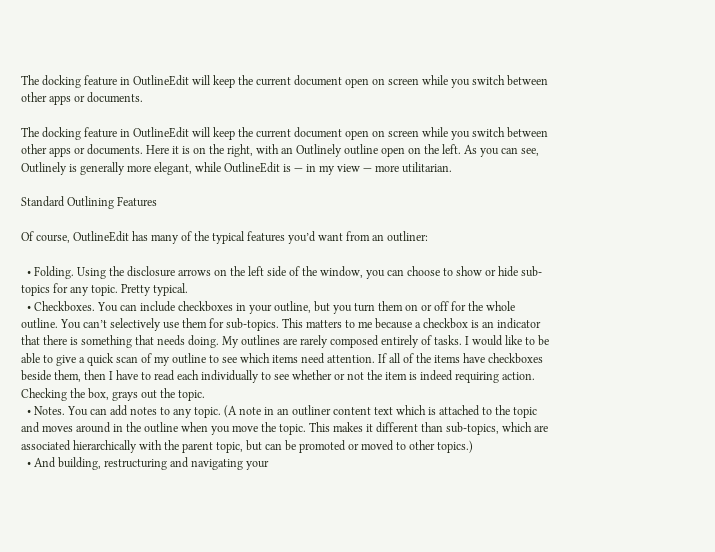The docking feature in OutlineEdit will keep the current document open on screen while you switch between other apps or documents.

The docking feature in OutlineEdit will keep the current document open on screen while you switch between other apps or documents. Here it is on the right, with an Outlinely outline open on the left. As you can see, Outlinely is generally more elegant, while OutlineEdit is — in my view — more utilitarian.

Standard Outlining Features

Of course, OutlineEdit has many of the typical features you’d want from an outliner:

  • Folding. Using the disclosure arrows on the left side of the window, you can choose to show or hide sub-topics for any topic. Pretty typical.
  • Checkboxes. You can include checkboxes in your outline, but you turn them on or off for the whole outline. You can’t selectively use them for sub-topics. This matters to me because a checkbox is an indicator that there is something that needs doing. My outlines are rarely composed entirely of tasks. I would like to be able to give a quick scan of my outline to see which items need attention. If all of the items have checkboxes beside them, then I have to read each individually to see whether or not the item is indeed requiring action. Checking the box, grays out the topic.
  • Notes. You can add notes to any topic. (A note in an outliner content text which is attached to the topic and moves around in the outline when you move the topic. This makes it different than sub-topics, which are associated hierarchically with the parent topic, but can be promoted or moved to other topics.)
  • And building, restructuring and navigating your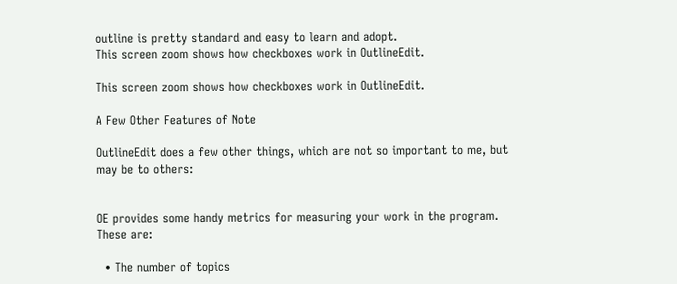outline is pretty standard and easy to learn and adopt.
This screen zoom shows how checkboxes work in OutlineEdit.

This screen zoom shows how checkboxes work in OutlineEdit.

A Few Other Features of Note

OutlineEdit does a few other things, which are not so important to me, but may be to others:


OE provides some handy metrics for measuring your work in the program. These are:

  • The number of topics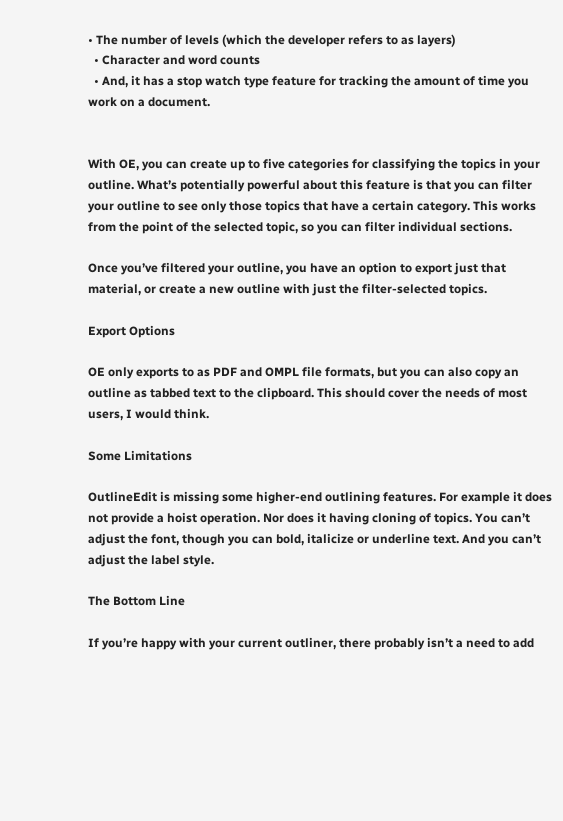• The number of levels (which the developer refers to as layers)
  • Character and word counts
  • And, it has a stop watch type feature for tracking the amount of time you work on a document.


With OE, you can create up to five categories for classifying the topics in your outline. What’s potentially powerful about this feature is that you can filter your outline to see only those topics that have a certain category. This works from the point of the selected topic, so you can filter individual sections.

Once you’ve filtered your outline, you have an option to export just that material, or create a new outline with just the filter-selected topics.

Export Options

OE only exports to as PDF and OMPL file formats, but you can also copy an outline as tabbed text to the clipboard. This should cover the needs of most users, I would think.

Some Limitations

OutlineEdit is missing some higher-end outlining features. For example it does not provide a hoist operation. Nor does it having cloning of topics. You can’t adjust the font, though you can bold, italicize or underline text. And you can’t adjust the label style.

The Bottom Line

If you’re happy with your current outliner, there probably isn’t a need to add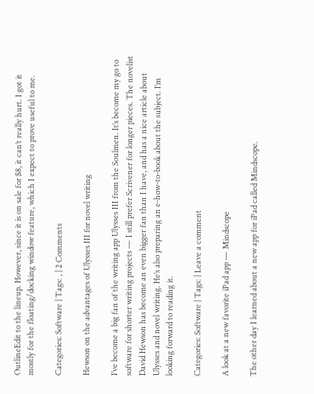OutlineEdit to the lineup. However, since it is on sale for $8, it can’t really hurt. I got it mostly for the floating/docking window feature, which I expect to prove useful to me.

Categories: Software | Tags: , | 2 Comments

Hewson on the advantages of Ulysses III for novel writing

I’ve become a big fan of the writing app Ulysses III from the Soulmen. It’s become my go to software for shorter writing projects — I still prefer Scrivener for longer pieces. The novelist David Hewson has become an even bigger fan than I have, and has a nice article about Ulysses and novel writing. He’s also preparing an e-how-to-book about the subject. I’m looking forward to reading it.

Categories: Software | Tags: | Leave a comment

A look at a new favorite iPad app — Mindscope

The other day I learned about a new app for iPad called Mindscope.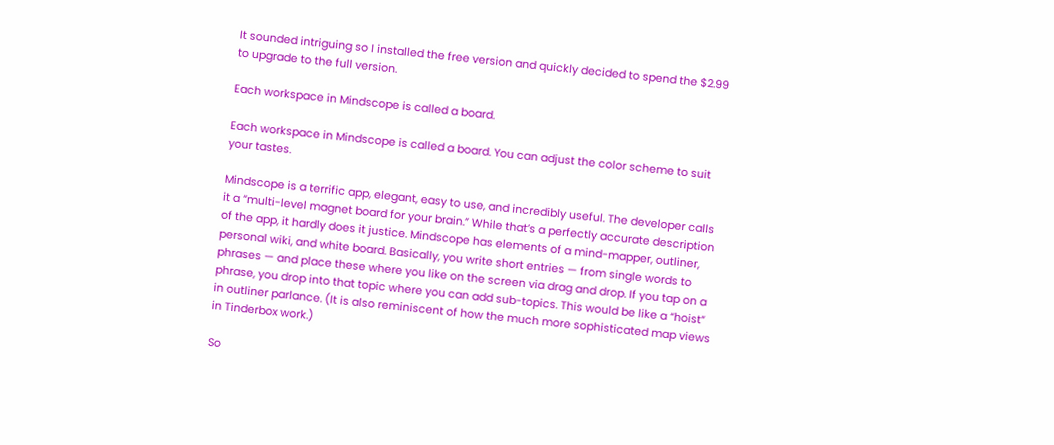It sounded intriguing so I installed the free version and quickly decided to spend the $2.99 to upgrade to the full version.

Each workspace in Mindscope is called a board.

Each workspace in Mindscope is called a board. You can adjust the color scheme to suit your tastes.

Mindscope is a terrific app, elegant, easy to use, and incredibly useful. The developer calls it a “multi-level magnet board for your brain.” While that’s a perfectly accurate description of the app, it hardly does it justice. Mindscope has elements of a mind-mapper, outliner, personal wiki, and white board. Basically, you write short entries — from single words to phrases — and place these where you like on the screen via drag and drop. If you tap on a phrase, you drop into that topic where you can add sub-topics. This would be like a “hoist” in outliner parlance. (It is also reminiscent of how the much more sophisticated map views in Tinderbox work.)

So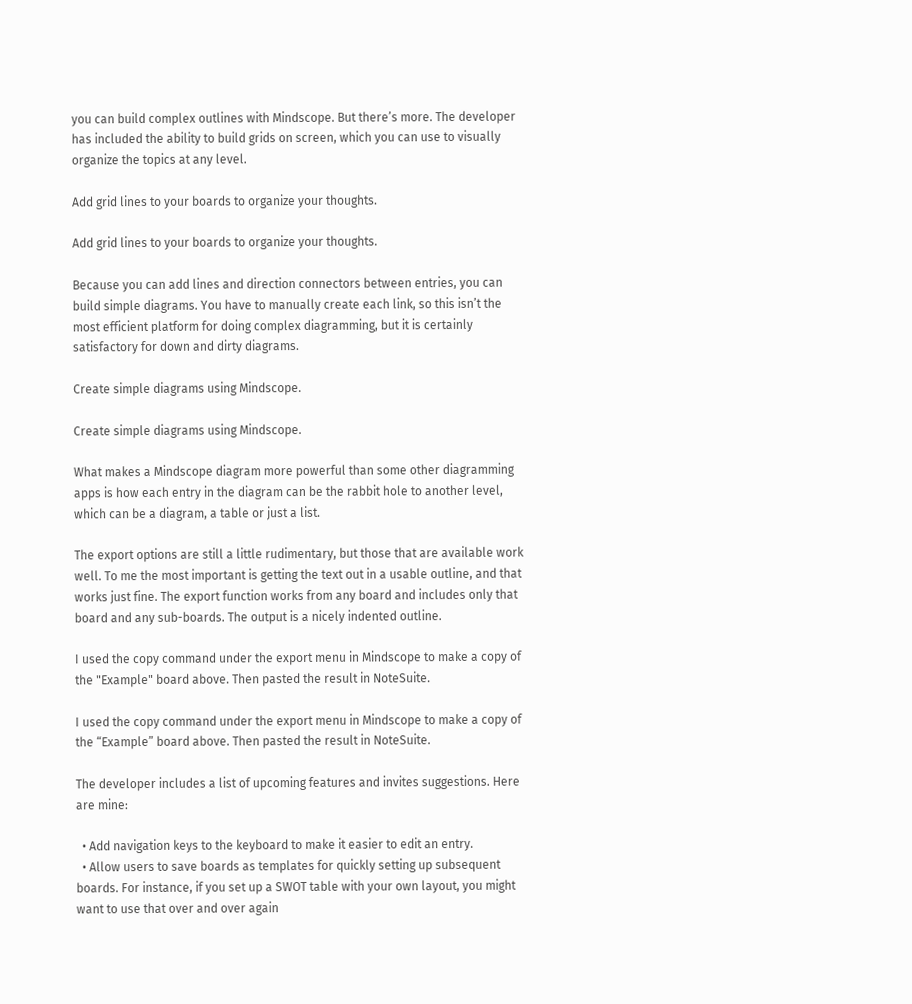you can build complex outlines with Mindscope. But there’s more. The developer has included the ability to build grids on screen, which you can use to visually organize the topics at any level.

Add grid lines to your boards to organize your thoughts.

Add grid lines to your boards to organize your thoughts.

Because you can add lines and direction connectors between entries, you can build simple diagrams. You have to manually create each link, so this isn’t the most efficient platform for doing complex diagramming, but it is certainly satisfactory for down and dirty diagrams.

Create simple diagrams using Mindscope.

Create simple diagrams using Mindscope.

What makes a Mindscope diagram more powerful than some other diagramming apps is how each entry in the diagram can be the rabbit hole to another level, which can be a diagram, a table or just a list.

The export options are still a little rudimentary, but those that are available work well. To me the most important is getting the text out in a usable outline, and that works just fine. The export function works from any board and includes only that board and any sub-boards. The output is a nicely indented outline.

I used the copy command under the export menu in Mindscope to make a copy of the "Example" board above. Then pasted the result in NoteSuite.

I used the copy command under the export menu in Mindscope to make a copy of the “Example” board above. Then pasted the result in NoteSuite.

The developer includes a list of upcoming features and invites suggestions. Here are mine:

  • Add navigation keys to the keyboard to make it easier to edit an entry.
  • Allow users to save boards as templates for quickly setting up subsequent boards. For instance, if you set up a SWOT table with your own layout, you might want to use that over and over again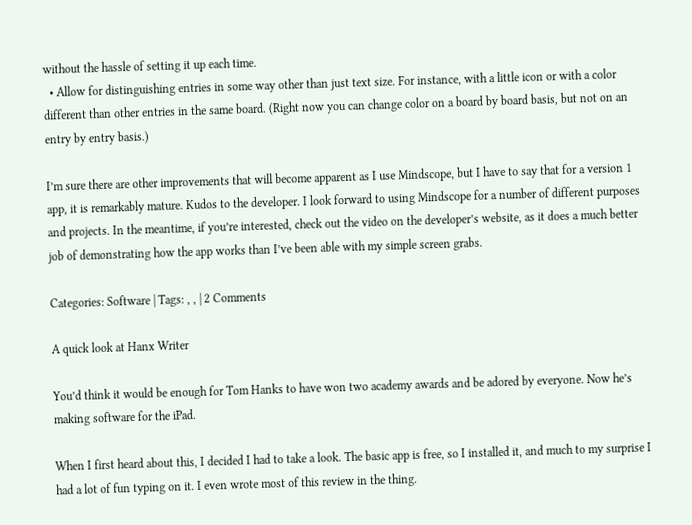without the hassle of setting it up each time.
  • Allow for distinguishing entries in some way other than just text size. For instance, with a little icon or with a color different than other entries in the same board. (Right now you can change color on a board by board basis, but not on an entry by entry basis.)

I’m sure there are other improvements that will become apparent as I use Mindscope, but I have to say that for a version 1 app, it is remarkably mature. Kudos to the developer. I look forward to using Mindscope for a number of different purposes and projects. In the meantime, if you’re interested, check out the video on the developer’s website, as it does a much better job of demonstrating how the app works than I’ve been able with my simple screen grabs.

Categories: Software | Tags: , , | 2 Comments

A quick look at Hanx Writer

You’d think it would be enough for Tom Hanks to have won two academy awards and be adored by everyone. Now he’s making software for the iPad.

When I first heard about this, I decided I had to take a look. The basic app is free, so I installed it, and much to my surprise I had a lot of fun typing on it. I even wrote most of this review in the thing.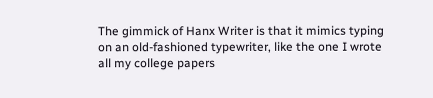The gimmick of Hanx Writer is that it mimics typing on an old-fashioned typewriter, like the one I wrote all my college papers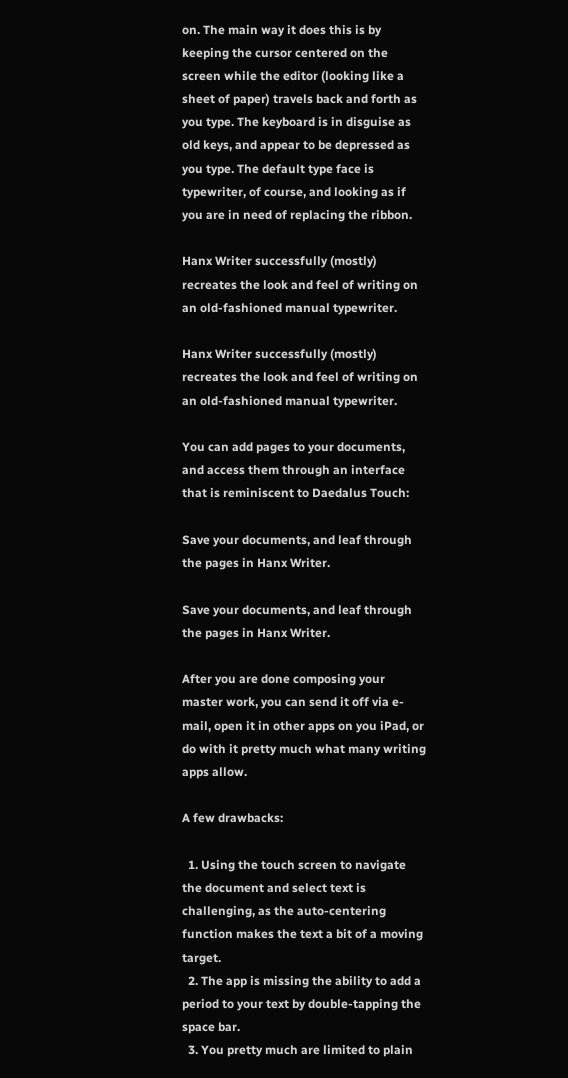on. The main way it does this is by keeping the cursor centered on the screen while the editor (looking like a sheet of paper) travels back and forth as you type. The keyboard is in disguise as old keys, and appear to be depressed as you type. The default type face is typewriter, of course, and looking as if you are in need of replacing the ribbon.

Hanx Writer successfully (mostly) recreates the look and feel of writing on an old-fashioned manual typewriter.

Hanx Writer successfully (mostly) recreates the look and feel of writing on an old-fashioned manual typewriter.

You can add pages to your documents, and access them through an interface that is reminiscent to Daedalus Touch:

Save your documents, and leaf through the pages in Hanx Writer.

Save your documents, and leaf through the pages in Hanx Writer.

After you are done composing your master work, you can send it off via e-mail, open it in other apps on you iPad, or do with it pretty much what many writing apps allow.

A few drawbacks:

  1. Using the touch screen to navigate the document and select text is challenging, as the auto-centering function makes the text a bit of a moving target.
  2. The app is missing the ability to add a period to your text by double-tapping the space bar.
  3. You pretty much are limited to plain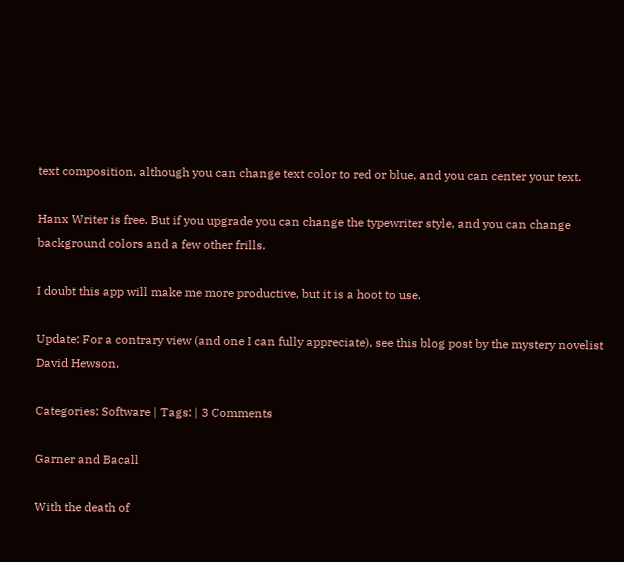text composition, although you can change text color to red or blue, and you can center your text.

Hanx Writer is free. But if you upgrade you can change the typewriter style, and you can change background colors and a few other frills.

I doubt this app will make me more productive, but it is a hoot to use.

Update: For a contrary view (and one I can fully appreciate), see this blog post by the mystery novelist David Hewson.

Categories: Software | Tags: | 3 Comments

Garner and Bacall

With the death of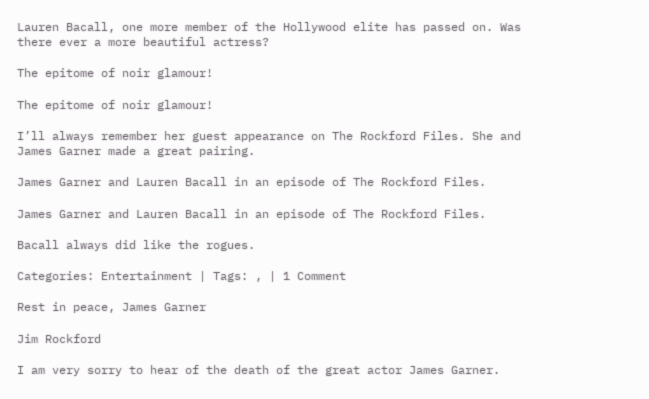Lauren Bacall, one more member of the Hollywood elite has passed on. Was there ever a more beautiful actress?

The epitome of noir glamour!

The epitome of noir glamour!

I’ll always remember her guest appearance on The Rockford Files. She and James Garner made a great pairing.

James Garner and Lauren Bacall in an episode of The Rockford Files.

James Garner and Lauren Bacall in an episode of The Rockford Files.

Bacall always did like the rogues.

Categories: Entertainment | Tags: , | 1 Comment

Rest in peace, James Garner

Jim Rockford

I am very sorry to hear of the death of the great actor James Garner.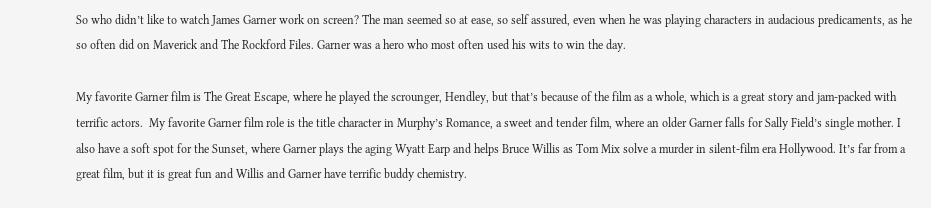So who didn’t like to watch James Garner work on screen? The man seemed so at ease, so self assured, even when he was playing characters in audacious predicaments, as he so often did on Maverick and The Rockford Files. Garner was a hero who most often used his wits to win the day.

My favorite Garner film is The Great Escape, where he played the scrounger, Hendley, but that’s because of the film as a whole, which is a great story and jam-packed with terrific actors.  My favorite Garner film role is the title character in Murphy’s Romance, a sweet and tender film, where an older Garner falls for Sally Field’s single mother. I also have a soft spot for the Sunset, where Garner plays the aging Wyatt Earp and helps Bruce Willis as Tom Mix solve a murder in silent-film era Hollywood. It’s far from a great film, but it is great fun and Willis and Garner have terrific buddy chemistry.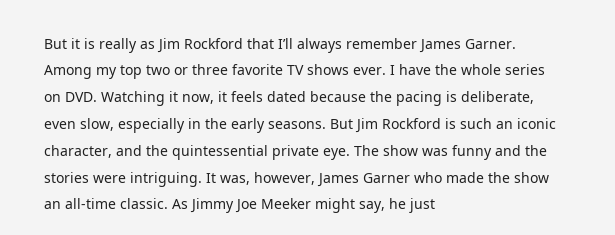But it is really as Jim Rockford that I’ll always remember James Garner. Among my top two or three favorite TV shows ever. I have the whole series on DVD. Watching it now, it feels dated because the pacing is deliberate, even slow, especially in the early seasons. But Jim Rockford is such an iconic character, and the quintessential private eye. The show was funny and the stories were intriguing. It was, however, James Garner who made the show an all-time classic. As Jimmy Joe Meeker might say, he just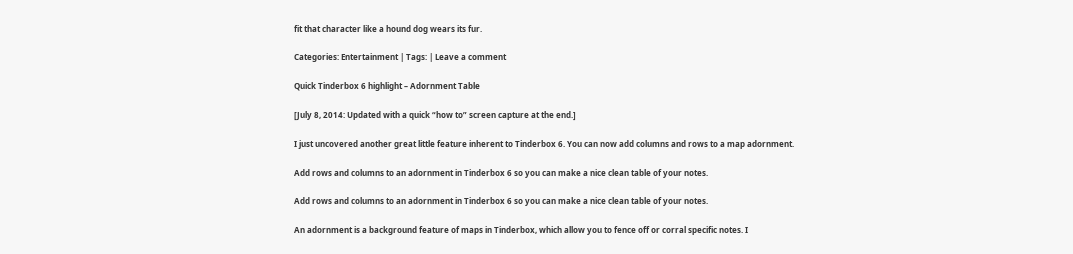fit that character like a hound dog wears its fur.

Categories: Entertainment | Tags: | Leave a comment

Quick Tinderbox 6 highlight – Adornment Table

[July 8, 2014: Updated with a quick “how to” screen capture at the end.]

I just uncovered another great little feature inherent to Tinderbox 6. You can now add columns and rows to a map adornment.

Add rows and columns to an adornment in Tinderbox 6 so you can make a nice clean table of your notes.

Add rows and columns to an adornment in Tinderbox 6 so you can make a nice clean table of your notes.

An adornment is a background feature of maps in Tinderbox, which allow you to fence off or corral specific notes. I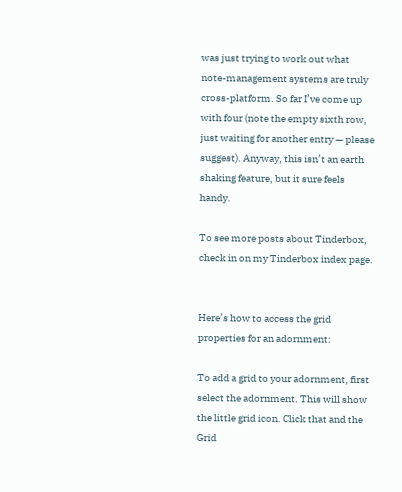was just trying to work out what note-management systems are truly cross-platform. So far I’ve come up with four (note the empty sixth row, just waiting for another entry — please suggest). Anyway, this isn’t an earth shaking feature, but it sure feels handy.

To see more posts about Tinderbox, check in on my Tinderbox index page.


Here’s how to access the grid properties for an adornment:

To add a grid to your adornment, first select the adornment. This will show the little grid icon. Click that and the Grid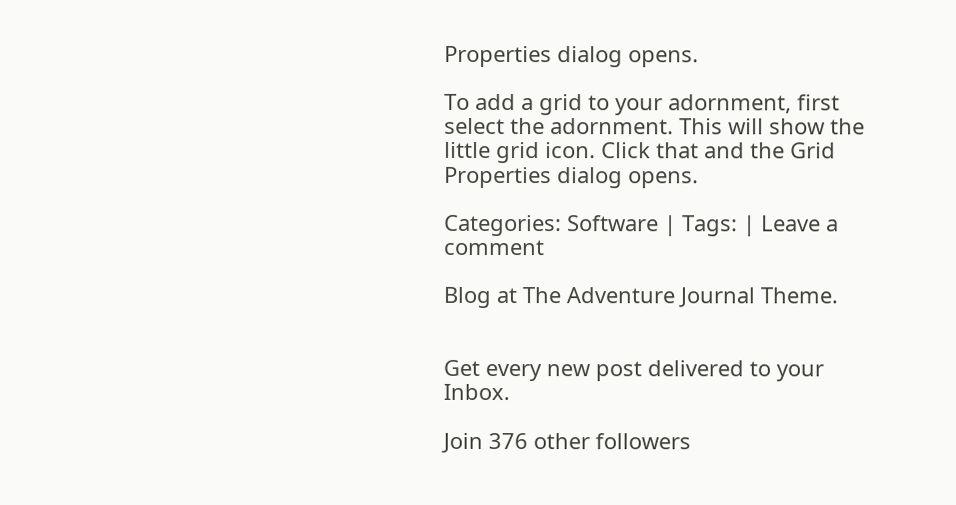Properties dialog opens.

To add a grid to your adornment, first select the adornment. This will show the little grid icon. Click that and the Grid Properties dialog opens.

Categories: Software | Tags: | Leave a comment

Blog at The Adventure Journal Theme.


Get every new post delivered to your Inbox.

Join 376 other followers